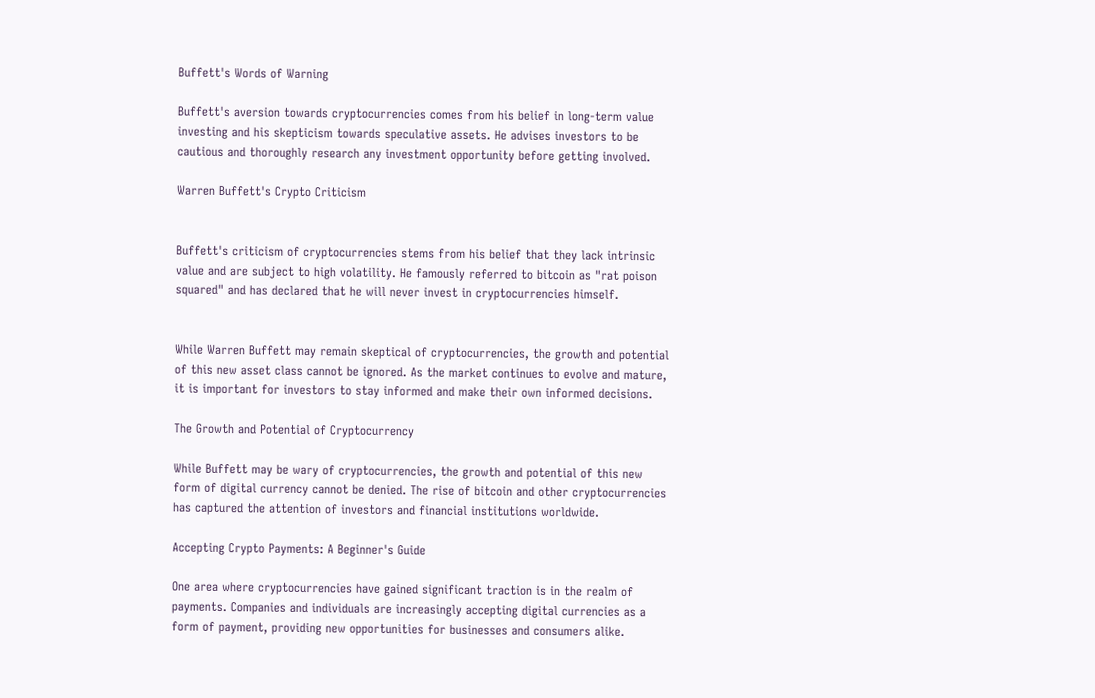Buffett's Words of Warning

Buffett's aversion towards cryptocurrencies comes from his belief in long-term value investing and his skepticism towards speculative assets. He advises investors to be cautious and thoroughly research any investment opportunity before getting involved.

Warren Buffett's Crypto Criticism


Buffett's criticism of cryptocurrencies stems from his belief that they lack intrinsic value and are subject to high volatility. He famously referred to bitcoin as "rat poison squared" and has declared that he will never invest in cryptocurrencies himself.


While Warren Buffett may remain skeptical of cryptocurrencies, the growth and potential of this new asset class cannot be ignored. As the market continues to evolve and mature, it is important for investors to stay informed and make their own informed decisions.

The Growth and Potential of Cryptocurrency

While Buffett may be wary of cryptocurrencies, the growth and potential of this new form of digital currency cannot be denied. The rise of bitcoin and other cryptocurrencies has captured the attention of investors and financial institutions worldwide.

Accepting Crypto Payments: A Beginner's Guide

One area where cryptocurrencies have gained significant traction is in the realm of payments. Companies and individuals are increasingly accepting digital currencies as a form of payment, providing new opportunities for businesses and consumers alike.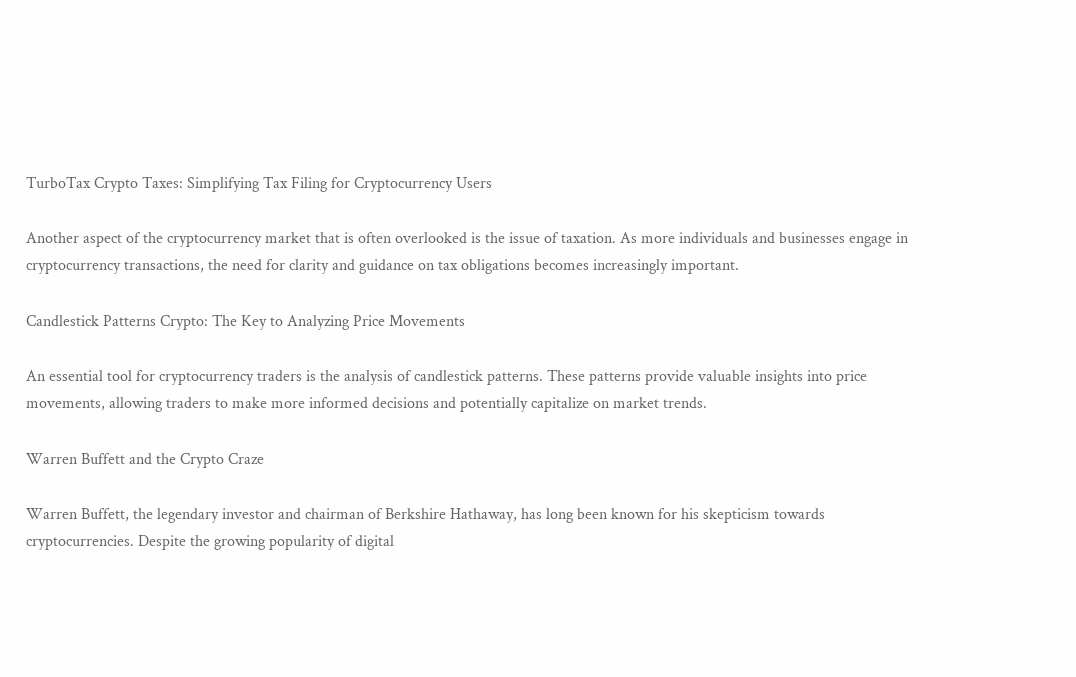TurboTax Crypto Taxes: Simplifying Tax Filing for Cryptocurrency Users

Another aspect of the cryptocurrency market that is often overlooked is the issue of taxation. As more individuals and businesses engage in cryptocurrency transactions, the need for clarity and guidance on tax obligations becomes increasingly important.

Candlestick Patterns Crypto: The Key to Analyzing Price Movements

An essential tool for cryptocurrency traders is the analysis of candlestick patterns. These patterns provide valuable insights into price movements, allowing traders to make more informed decisions and potentially capitalize on market trends.

Warren Buffett and the Crypto Craze

Warren Buffett, the legendary investor and chairman of Berkshire Hathaway, has long been known for his skepticism towards cryptocurrencies. Despite the growing popularity of digital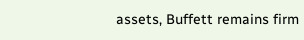assets, Buffett remains firm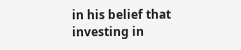in his belief that investing in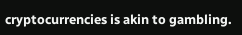cryptocurrencies is akin to gambling.